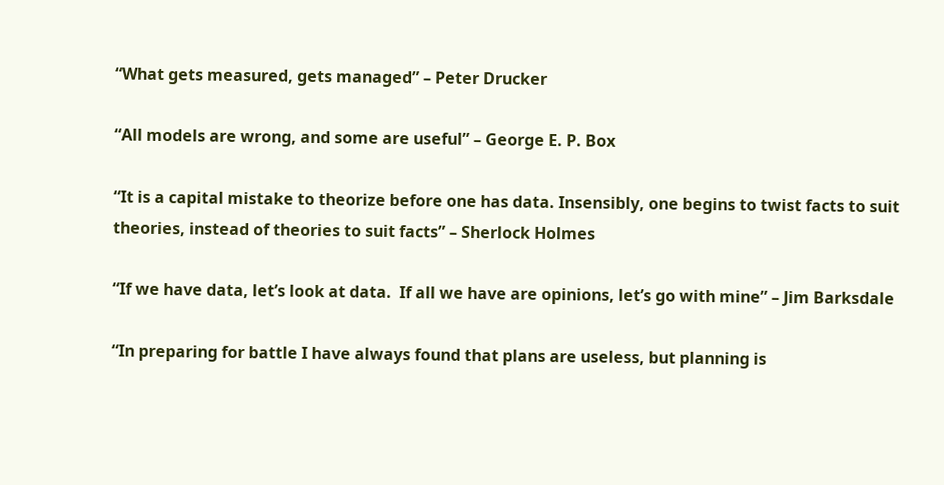“What gets measured, gets managed” – Peter Drucker

“All models are wrong, and some are useful” – George E. P. Box

“It is a capital mistake to theorize before one has data. Insensibly, one begins to twist facts to suit theories, instead of theories to suit facts” – Sherlock Holmes

“If we have data, let’s look at data.  If all we have are opinions, let’s go with mine” – Jim Barksdale

“In preparing for battle I have always found that plans are useless, but planning is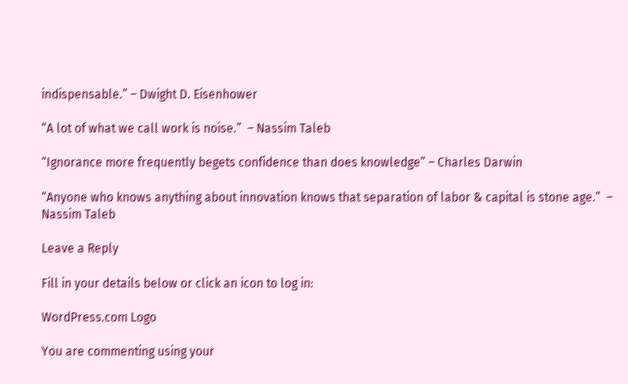indispensable.” – Dwight D. Eisenhower

“A lot of what we call work is noise.”  – Nassim Taleb

“Ignorance more frequently begets confidence than does knowledge” – Charles Darwin

“Anyone who knows anything about innovation knows that separation of labor & capital is stone age.”  – Nassim Taleb

Leave a Reply

Fill in your details below or click an icon to log in:

WordPress.com Logo

You are commenting using your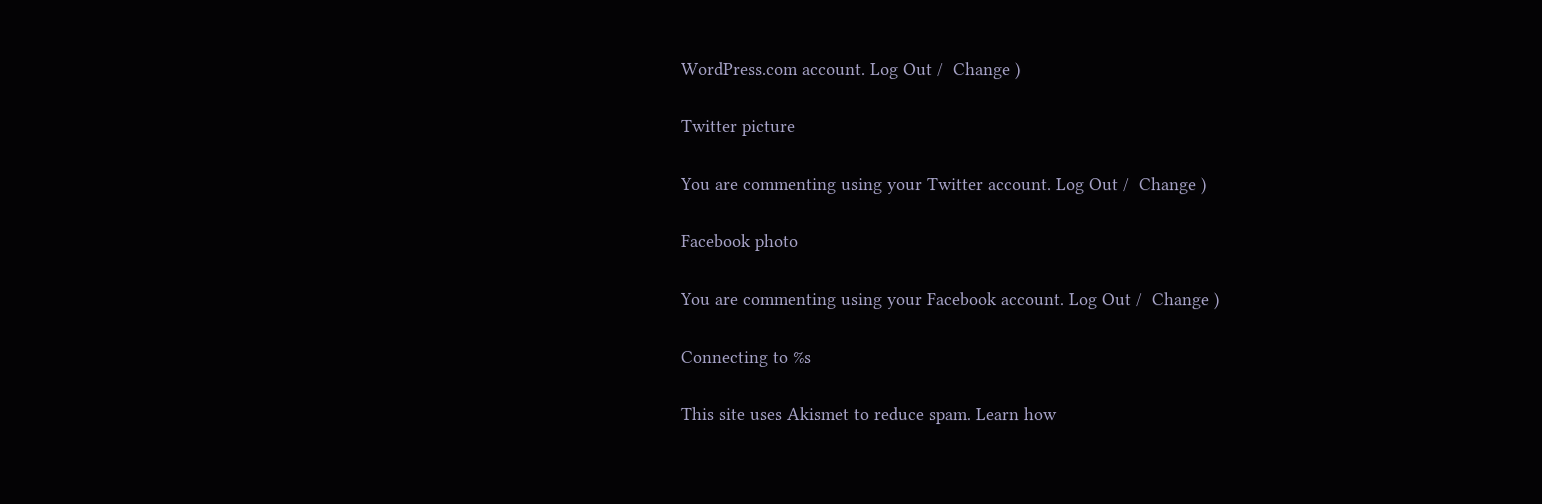WordPress.com account. Log Out /  Change )

Twitter picture

You are commenting using your Twitter account. Log Out /  Change )

Facebook photo

You are commenting using your Facebook account. Log Out /  Change )

Connecting to %s

This site uses Akismet to reduce spam. Learn how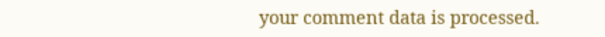your comment data is processed.